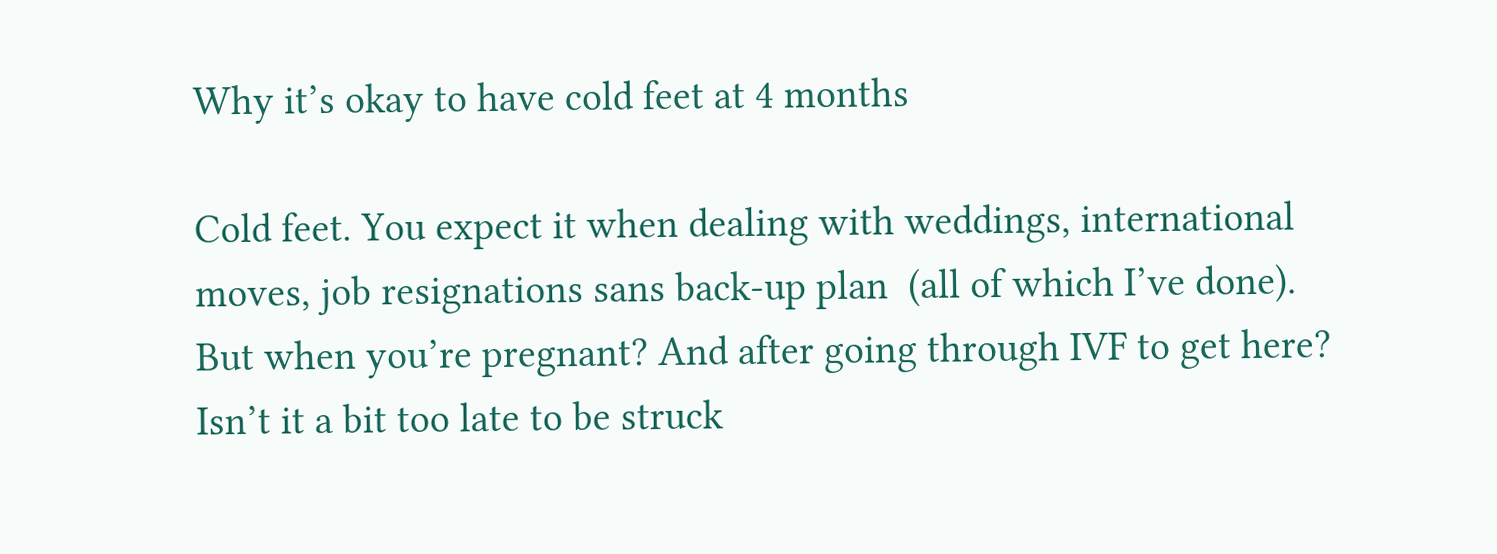Why it’s okay to have cold feet at 4 months

Cold feet. You expect it when dealing with weddings, international moves, job resignations sans back-up plan  (all of which I’ve done). But when you’re pregnant? And after going through IVF to get here? Isn’t it a bit too late to be struck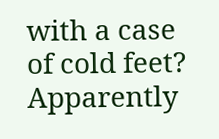with a case of cold feet? Apparently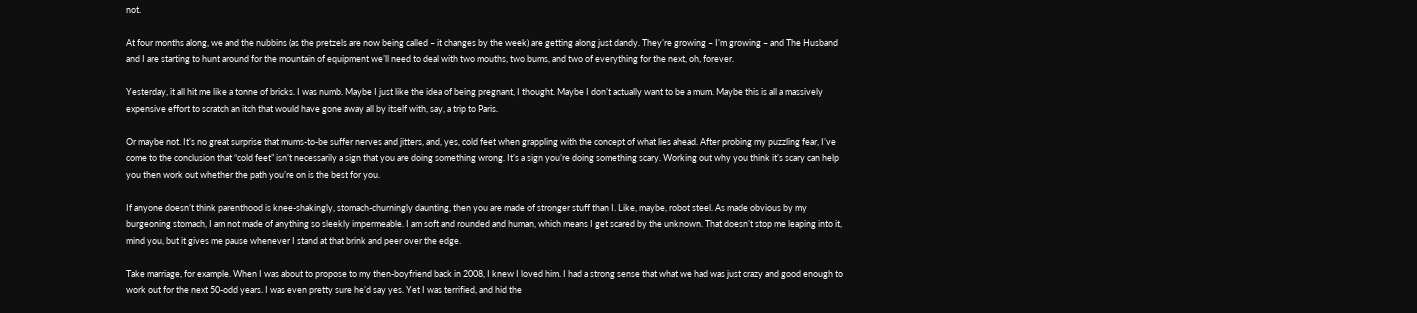not.

At four months along, we and the nubbins (as the pretzels are now being called – it changes by the week) are getting along just dandy. They’re growing – I’m growing – and The Husband and I are starting to hunt around for the mountain of equipment we’ll need to deal with two mouths, two bums, and two of everything for the next, oh, forever.

Yesterday, it all hit me like a tonne of bricks. I was numb. Maybe I just like the idea of being pregnant, I thought. Maybe I don’t actually want to be a mum. Maybe this is all a massively expensive effort to scratch an itch that would have gone away all by itself with, say, a trip to Paris.

Or maybe not. It’s no great surprise that mums-to-be suffer nerves and jitters, and, yes, cold feet when grappling with the concept of what lies ahead. After probing my puzzling fear, I’ve come to the conclusion that “cold feet” isn’t necessarily a sign that you are doing something wrong. It’s a sign you’re doing something scary. Working out why you think it’s scary can help you then work out whether the path you’re on is the best for you.

If anyone doesn’t think parenthood is knee-shakingly, stomach-churningly daunting, then you are made of stronger stuff than I. Like, maybe, robot steel. As made obvious by my burgeoning stomach, I am not made of anything so sleekly impermeable. I am soft and rounded and human, which means I get scared by the unknown. That doesn’t stop me leaping into it, mind you, but it gives me pause whenever I stand at that brink and peer over the edge.

Take marriage, for example. When I was about to propose to my then-boyfriend back in 2008, I knew I loved him. I had a strong sense that what we had was just crazy and good enough to  work out for the next 50-odd years. I was even pretty sure he’d say yes. Yet I was terrified, and hid the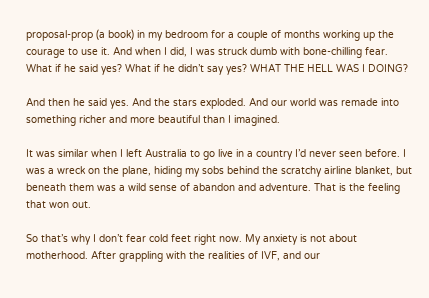proposal-prop (a book) in my bedroom for a couple of months working up the courage to use it. And when I did, I was struck dumb with bone-chilling fear. What if he said yes? What if he didn’t say yes? WHAT THE HELL WAS I DOING?

And then he said yes. And the stars exploded. And our world was remade into something richer and more beautiful than I imagined.

It was similar when I left Australia to go live in a country I’d never seen before. I was a wreck on the plane, hiding my sobs behind the scratchy airline blanket, but beneath them was a wild sense of abandon and adventure. That is the feeling that won out.

So that’s why I don’t fear cold feet right now. My anxiety is not about motherhood. After grappling with the realities of IVF, and our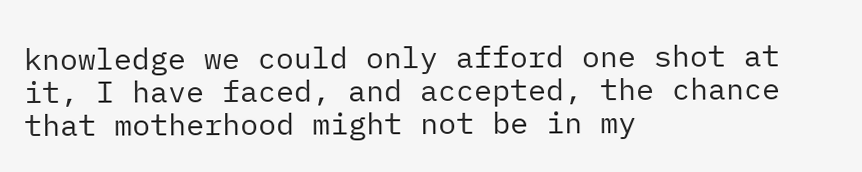knowledge we could only afford one shot at it, I have faced, and accepted, the chance that motherhood might not be in my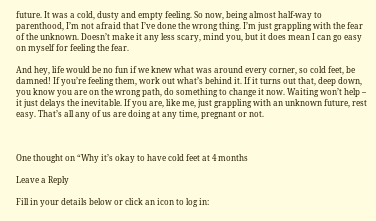future. It was a cold, dusty and empty feeling. So now, being almost half-way to parenthood, I’m not afraid that I’ve done the wrong thing. I’m just grappling with the fear of the unknown. Doesn’t make it any less scary, mind you, but it does mean I can go easy on myself for feeling the fear.

And hey, life would be no fun if we knew what was around every corner, so cold feet, be damned! If you’re feeling them, work out what’s behind it. If it turns out that, deep down, you know you are on the wrong path, do something to change it now. Waiting won’t help – it just delays the inevitable. If you are, like me, just grappling with an unknown future, rest easy. That’s all any of us are doing at any time, pregnant or not.



One thought on “Why it’s okay to have cold feet at 4 months

Leave a Reply

Fill in your details below or click an icon to log in: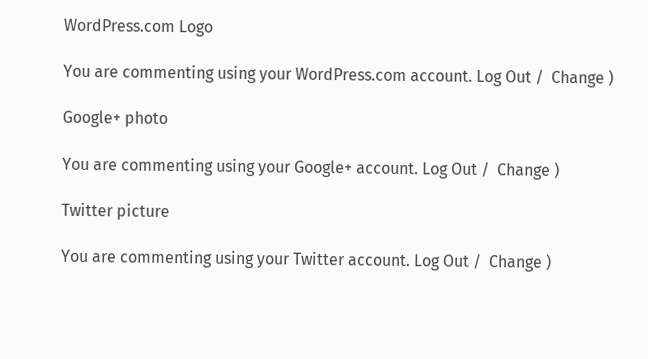WordPress.com Logo

You are commenting using your WordPress.com account. Log Out /  Change )

Google+ photo

You are commenting using your Google+ account. Log Out /  Change )

Twitter picture

You are commenting using your Twitter account. Log Out /  Change )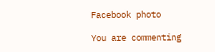Facebook photo

You are commenting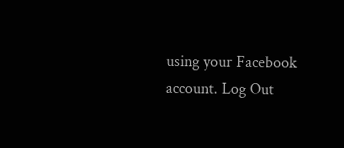using your Facebook account. Log Out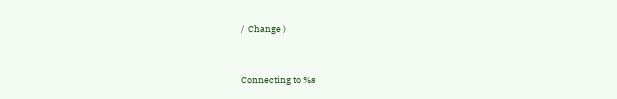/  Change )


Connecting to %s